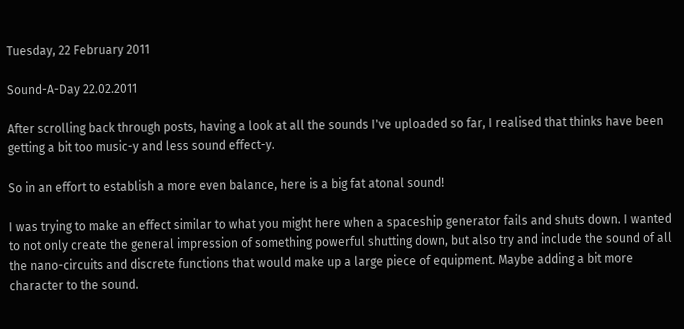Tuesday, 22 February 2011

Sound-A-Day 22.02.2011

After scrolling back through posts, having a look at all the sounds I've uploaded so far, I realised that thinks have been getting a bit too music-y and less sound effect-y.

So in an effort to establish a more even balance, here is a big fat atonal sound!

I was trying to make an effect similar to what you might here when a spaceship generator fails and shuts down. I wanted to not only create the general impression of something powerful shutting down, but also try and include the sound of all the nano-circuits and discrete functions that would make up a large piece of equipment. Maybe adding a bit more character to the sound.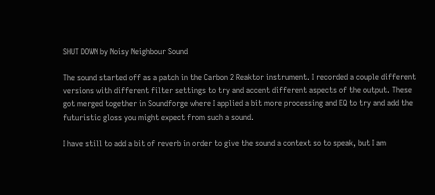SHUT DOWN by Noisy Neighbour Sound

The sound started off as a patch in the Carbon 2 Reaktor instrument. I recorded a couple different versions with different filter settings to try and accent different aspects of the output. These got merged together in Soundforge where I applied a bit more processing and EQ to try and add the futuristic gloss you might expect from such a sound.

I have still to add a bit of reverb in order to give the sound a context so to speak, but I am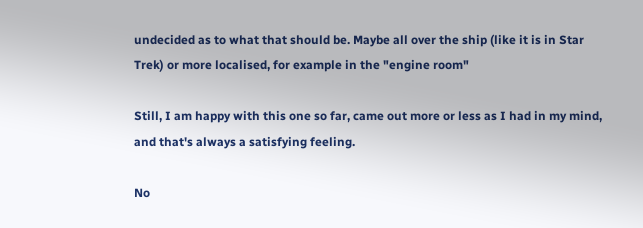undecided as to what that should be. Maybe all over the ship (like it is in Star Trek) or more localised, for example in the "engine room"

Still, I am happy with this one so far, came out more or less as I had in my mind, and that's always a satisfying feeling.

No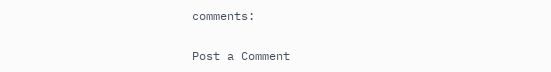comments:

Post a Comment